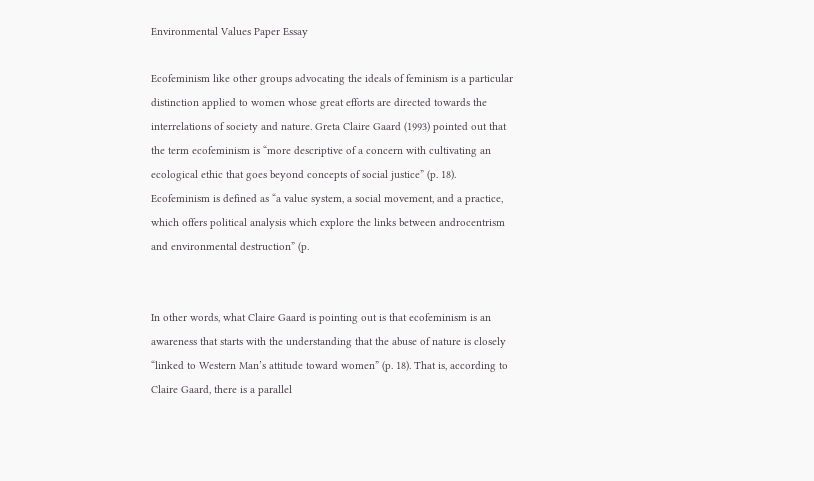Environmental Values Paper Essay

Ecofeminism like other groups advocating the ideals of feminism is a particular distinction applied to women whose great efforts are directed towards the interrelations of society and nature. Greta Claire Gaard (1993) pointed out that the term ecofeminism is “more descriptive of a concern with cultivating an ecological ethic that goes beyond concepts of social justice” (p. 18). Ecofeminism is defined as “a value system, a social movement, and a practice, which offers political analysis which explore the links between androcentrism and environmental destruction” (p.


In other words, what Claire Gaard is pointing out is that ecofeminism is an awareness that starts with the understanding that the abuse of nature is closely “linked to Western Man’s attitude toward women” (p. 18). That is, according to Claire Gaard, there is a parallel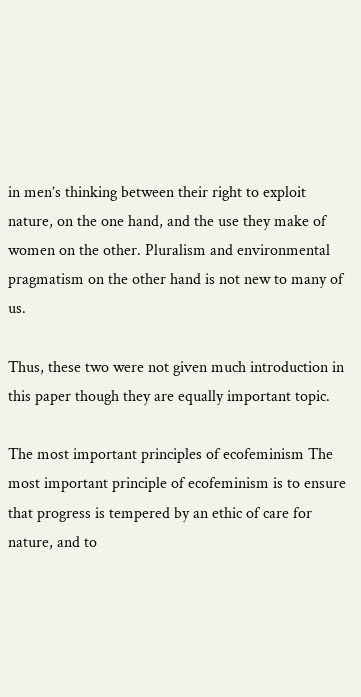in men’s thinking between their right to exploit nature, on the one hand, and the use they make of women on the other. Pluralism and environmental pragmatism on the other hand is not new to many of us.

Thus, these two were not given much introduction in this paper though they are equally important topic.

The most important principles of ecofeminism The most important principle of ecofeminism is to ensure that progress is tempered by an ethic of care for nature, and to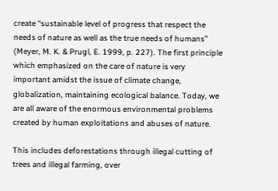create “sustainable level of progress that respect the needs of nature as well as the true needs of humans” (Meyer, M. K. & Prugl, E. 1999, p. 227). The first principle which emphasized on the care of nature is very important amidst the issue of climate change, globalization, maintaining ecological balance. Today, we are all aware of the enormous environmental problems created by human exploitations and abuses of nature.

This includes deforestations through illegal cutting of trees and illegal farming, over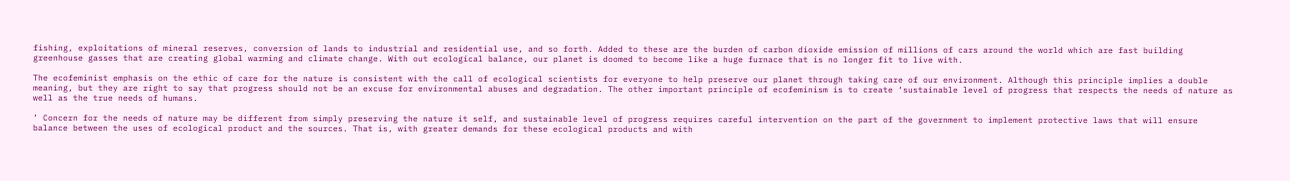fishing, exploitations of mineral reserves, conversion of lands to industrial and residential use, and so forth. Added to these are the burden of carbon dioxide emission of millions of cars around the world which are fast building greenhouse gasses that are creating global warming and climate change. With out ecological balance, our planet is doomed to become like a huge furnace that is no longer fit to live with.

The ecofeminist emphasis on the ethic of care for the nature is consistent with the call of ecological scientists for everyone to help preserve our planet through taking care of our environment. Although this principle implies a double meaning, but they are right to say that progress should not be an excuse for environmental abuses and degradation. The other important principle of ecofeminism is to create ‘sustainable level of progress that respects the needs of nature as well as the true needs of humans.

’ Concern for the needs of nature may be different from simply preserving the nature it self, and sustainable level of progress requires careful intervention on the part of the government to implement protective laws that will ensure balance between the uses of ecological product and the sources. That is, with greater demands for these ecological products and with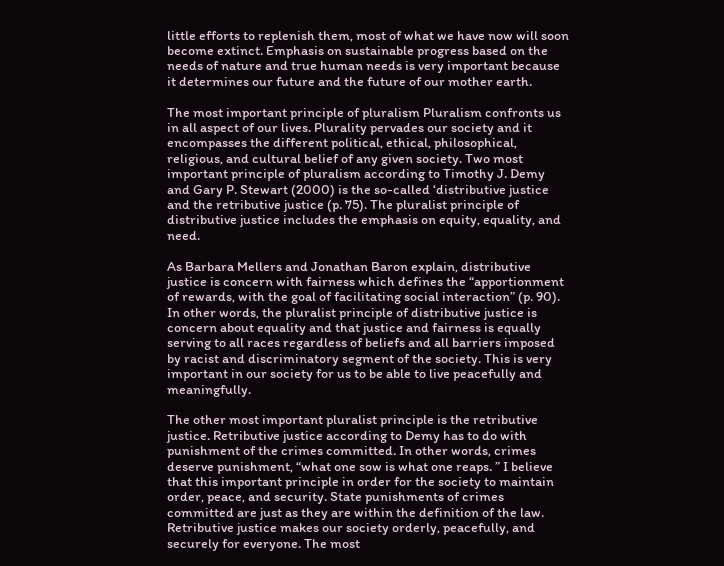little efforts to replenish them, most of what we have now will soon become extinct. Emphasis on sustainable progress based on the needs of nature and true human needs is very important because it determines our future and the future of our mother earth.

The most important principle of pluralism Pluralism confronts us in all aspect of our lives. Plurality pervades our society and it encompasses the different political, ethical, philosophical, religious, and cultural belief of any given society. Two most important principle of pluralism according to Timothy J. Demy and Gary P. Stewart (2000) is the so-called ‘distributive justice and the retributive justice (p. 75). The pluralist principle of distributive justice includes the emphasis on equity, equality, and need.

As Barbara Mellers and Jonathan Baron explain, distributive justice is concern with fairness which defines the “apportionment of rewards, with the goal of facilitating social interaction” (p. 90). In other words, the pluralist principle of distributive justice is concern about equality and that justice and fairness is equally serving to all races regardless of beliefs and all barriers imposed by racist and discriminatory segment of the society. This is very important in our society for us to be able to live peacefully and meaningfully.

The other most important pluralist principle is the retributive justice. Retributive justice according to Demy has to do with punishment of the crimes committed. In other words, crimes deserve punishment, “what one sow is what one reaps. ” I believe that this important principle in order for the society to maintain order, peace, and security. State punishments of crimes committed are just as they are within the definition of the law. Retributive justice makes our society orderly, peacefully, and securely for everyone. The most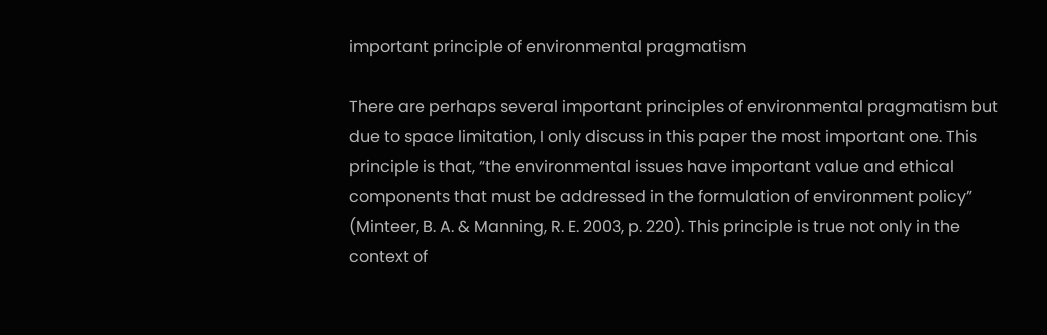important principle of environmental pragmatism

There are perhaps several important principles of environmental pragmatism but due to space limitation, I only discuss in this paper the most important one. This principle is that, “the environmental issues have important value and ethical components that must be addressed in the formulation of environment policy” (Minteer, B. A. & Manning, R. E. 2003, p. 220). This principle is true not only in the context of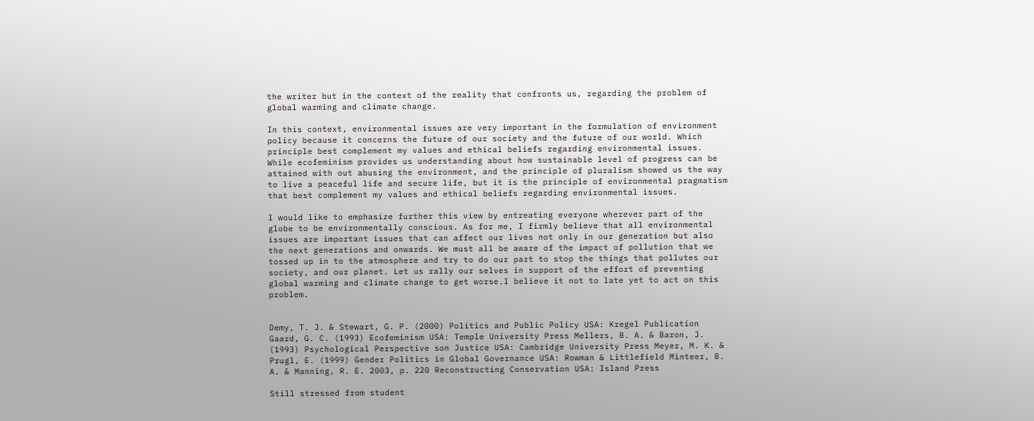the writer but in the context of the reality that confronts us, regarding the problem of global warming and climate change.

In this context, environmental issues are very important in the formulation of environment policy because it concerns the future of our society and the future of our world. Which principle best complement my values and ethical beliefs regarding environmental issues. While ecofeminism provides us understanding about how sustainable level of progress can be attained with out abusing the environment, and the principle of pluralism showed us the way to live a peaceful life and secure life, but it is the principle of environmental pragmatism that best complement my values and ethical beliefs regarding environmental issues.

I would like to emphasize further this view by entreating everyone wherever part of the globe to be environmentally conscious. As for me, I firmly believe that all environmental issues are important issues that can affect our lives not only in our generation but also the next generations and onwards. We must all be aware of the impact of pollution that we tossed up in to the atmosphere and try to do our part to stop the things that pollutes our society, and our planet. Let us rally our selves in support of the effort of preventing global warming and climate change to get worse.I believe it not to late yet to act on this problem.


Demy, T. J. & Stewart, G. P. (2000) Politics and Public Policy USA: Kregel Publication Gaard, G. C. (1993) Ecofeminism USA: Temple University Press Mellers, B. A. & Baron, J. (1993) Psychological Perspective son Justice USA: Cambridge University Press Meyer, M. K. & Prugl, E. (1999) Gender Politics in Global Governance USA: Rowman & Littlefield Minteer, B. A. & Manning, R. E. 2003, p. 220 Reconstructing Conservation USA: Island Press

Still stressed from student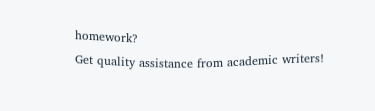homework?
Get quality assistance from academic writers!